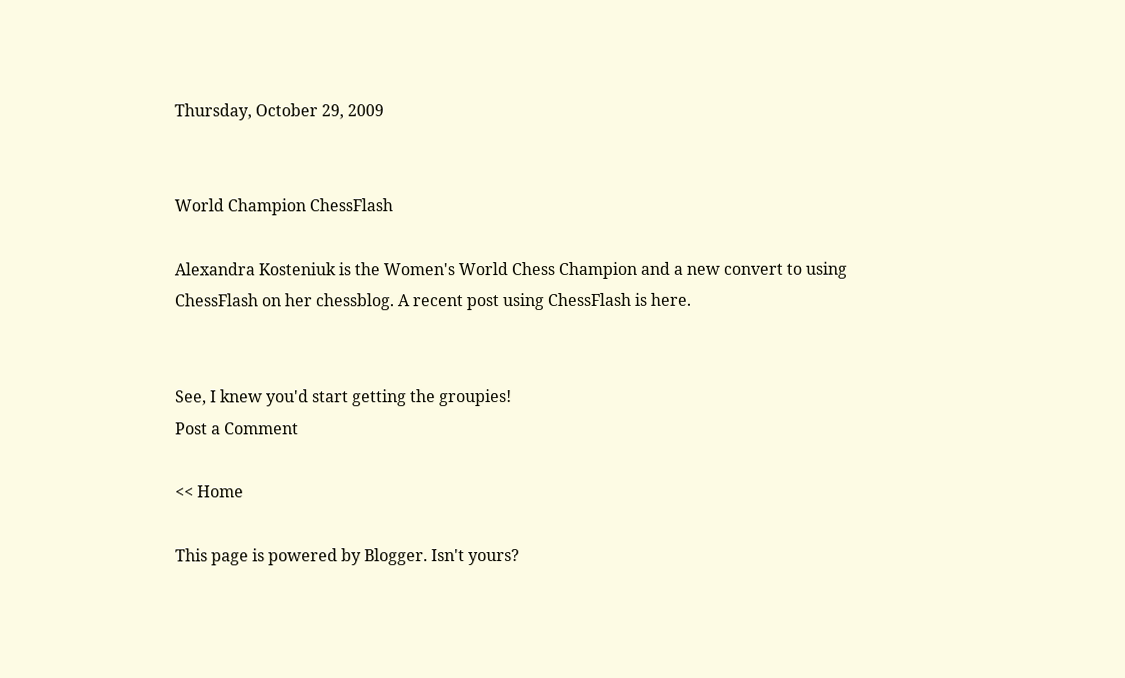Thursday, October 29, 2009


World Champion ChessFlash

Alexandra Kosteniuk is the Women's World Chess Champion and a new convert to using ChessFlash on her chessblog. A recent post using ChessFlash is here.


See, I knew you'd start getting the groupies!
Post a Comment

<< Home

This page is powered by Blogger. Isn't yours?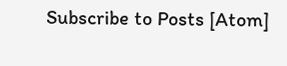Subscribe to Posts [Atom]